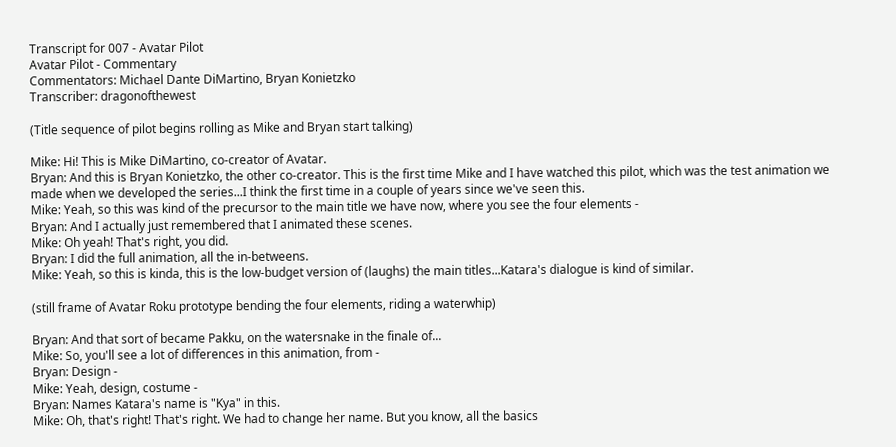Transcript for 007 - Avatar Pilot
Avatar Pilot - Commentary
Commentators: Michael Dante DiMartino, Bryan Konietzko
Transcriber: dragonofthewest

(Title sequence of pilot begins rolling as Mike and Bryan start talking)

Mike: Hi! This is Mike DiMartino, co-creator of Avatar.
Bryan: And this is Bryan Konietzko, the other co-creator. This is the first time Mike and I have watched this pilot, which was the test animation we made when we developed the series...I think the first time in a couple of years since we've seen this.
Mike: Yeah, so this was kind of the precursor to the main title we have now, where you see the four elements -
Bryan: And I actually just remembered that I animated these scenes.
Mike: Oh yeah! That's right, you did.
Bryan: I did the full animation, all the in-betweens.
Mike: Yeah, so this is kinda, this is the low-budget version of (laughs) the main titles...Katara's dialogue is kind of similar.

(still frame of Avatar Roku prototype bending the four elements, riding a waterwhip)

Bryan: And that sort of became Pakku, on the watersnake in the finale of...
Mike: So, you'll see a lot of differences in this animation, from -
Bryan: Design -
Mike: Yeah, design, costume -
Bryan: Names Katara's name is "Kya" in this.
Mike: Oh, that's right! That's right. We had to change her name. But you know, all the basics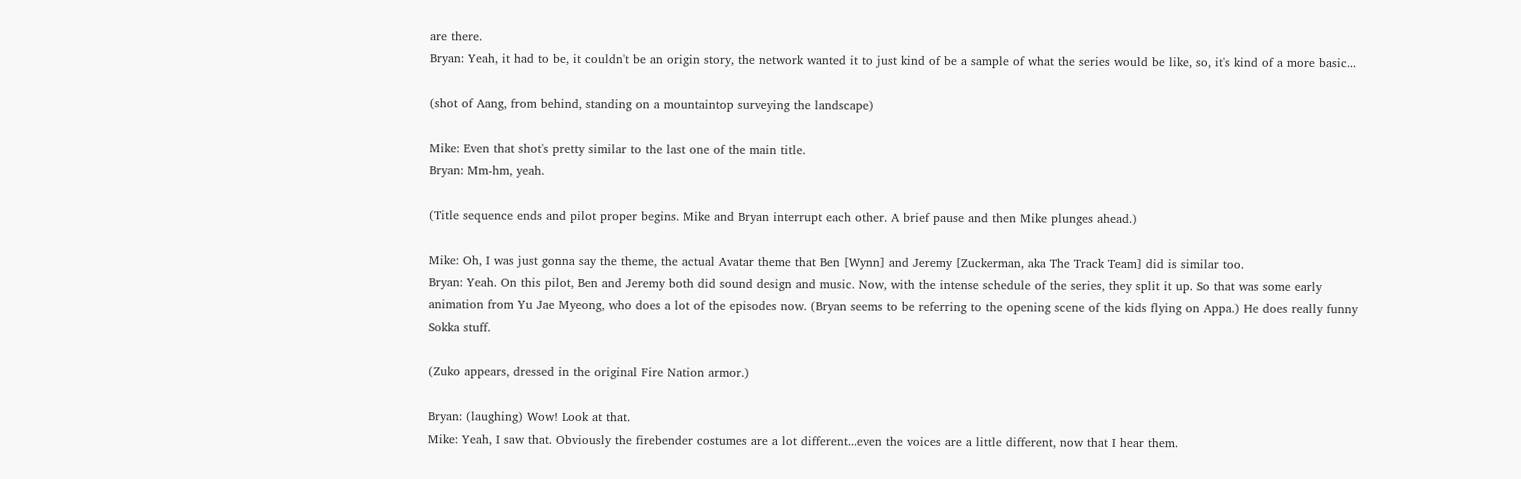are there.
Bryan: Yeah, it had to be, it couldn't be an origin story, the network wanted it to just kind of be a sample of what the series would be like, so, it's kind of a more basic...

(shot of Aang, from behind, standing on a mountaintop surveying the landscape)

Mike: Even that shot's pretty similar to the last one of the main title.
Bryan: Mm-hm, yeah.

(Title sequence ends and pilot proper begins. Mike and Bryan interrupt each other. A brief pause and then Mike plunges ahead.)

Mike: Oh, I was just gonna say the theme, the actual Avatar theme that Ben [Wynn] and Jeremy [Zuckerman, aka The Track Team] did is similar too.
Bryan: Yeah. On this pilot, Ben and Jeremy both did sound design and music. Now, with the intense schedule of the series, they split it up. So that was some early
animation from Yu Jae Myeong, who does a lot of the episodes now. (Bryan seems to be referring to the opening scene of the kids flying on Appa.) He does really funny Sokka stuff.

(Zuko appears, dressed in the original Fire Nation armor.)

Bryan: (laughing) Wow! Look at that.
Mike: Yeah, I saw that. Obviously the firebender costumes are a lot different...even the voices are a little different, now that I hear them.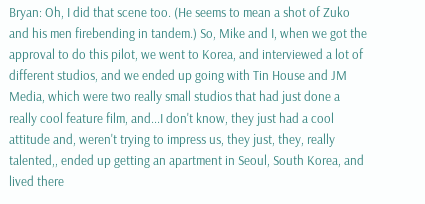Bryan: Oh, I did that scene too. (He seems to mean a shot of Zuko and his men firebending in tandem.) So, Mike and I, when we got the approval to do this pilot, we went to Korea, and interviewed a lot of different studios, and we ended up going with Tin House and JM Media, which were two really small studios that had just done a really cool feature film, and...I don't know, they just had a cool attitude and, weren't trying to impress us, they just, they, really talented,, ended up getting an apartment in Seoul, South Korea, and lived there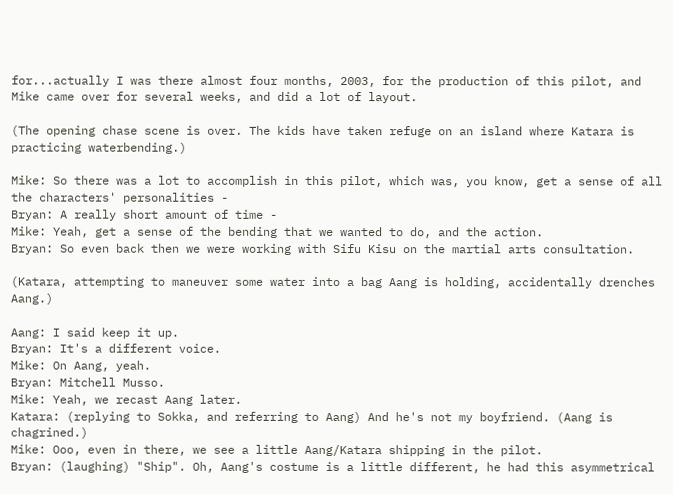for...actually I was there almost four months, 2003, for the production of this pilot, and Mike came over for several weeks, and did a lot of layout.

(The opening chase scene is over. The kids have taken refuge on an island where Katara is practicing waterbending.)

Mike: So there was a lot to accomplish in this pilot, which was, you know, get a sense of all the characters' personalities -
Bryan: A really short amount of time -
Mike: Yeah, get a sense of the bending that we wanted to do, and the action.
Bryan: So even back then we were working with Sifu Kisu on the martial arts consultation.

(Katara, attempting to maneuver some water into a bag Aang is holding, accidentally drenches Aang.)

Aang: I said keep it up.
Bryan: It's a different voice.
Mike: On Aang, yeah.
Bryan: Mitchell Musso.
Mike: Yeah, we recast Aang later.
Katara: (replying to Sokka, and referring to Aang) And he's not my boyfriend. (Aang is chagrined.)
Mike: Ooo, even in there, we see a little Aang/Katara shipping in the pilot.
Bryan: (laughing) "Ship". Oh, Aang's costume is a little different, he had this asymmetrical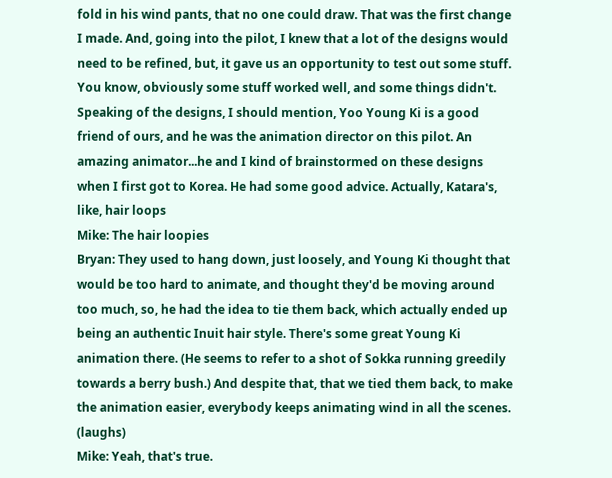fold in his wind pants, that no one could draw. That was the first change I made. And, going into the pilot, I knew that a lot of the designs would need to be refined, but, it gave us an opportunity to test out some stuff. You know, obviously some stuff worked well, and some things didn't. Speaking of the designs, I should mention, Yoo Young Ki is a good friend of ours, and he was the animation director on this pilot. An amazing animator...he and I kind of brainstormed on these designs when I first got to Korea. He had some good advice. Actually, Katara's, like, hair loops
Mike: The hair loopies
Bryan: They used to hang down, just loosely, and Young Ki thought that would be too hard to animate, and thought they'd be moving around too much, so, he had the idea to tie them back, which actually ended up being an authentic Inuit hair style. There's some great Young Ki animation there. (He seems to refer to a shot of Sokka running greedily towards a berry bush.) And despite that, that we tied them back, to make the animation easier, everybody keeps animating wind in all the scenes. (laughs)
Mike: Yeah, that's true.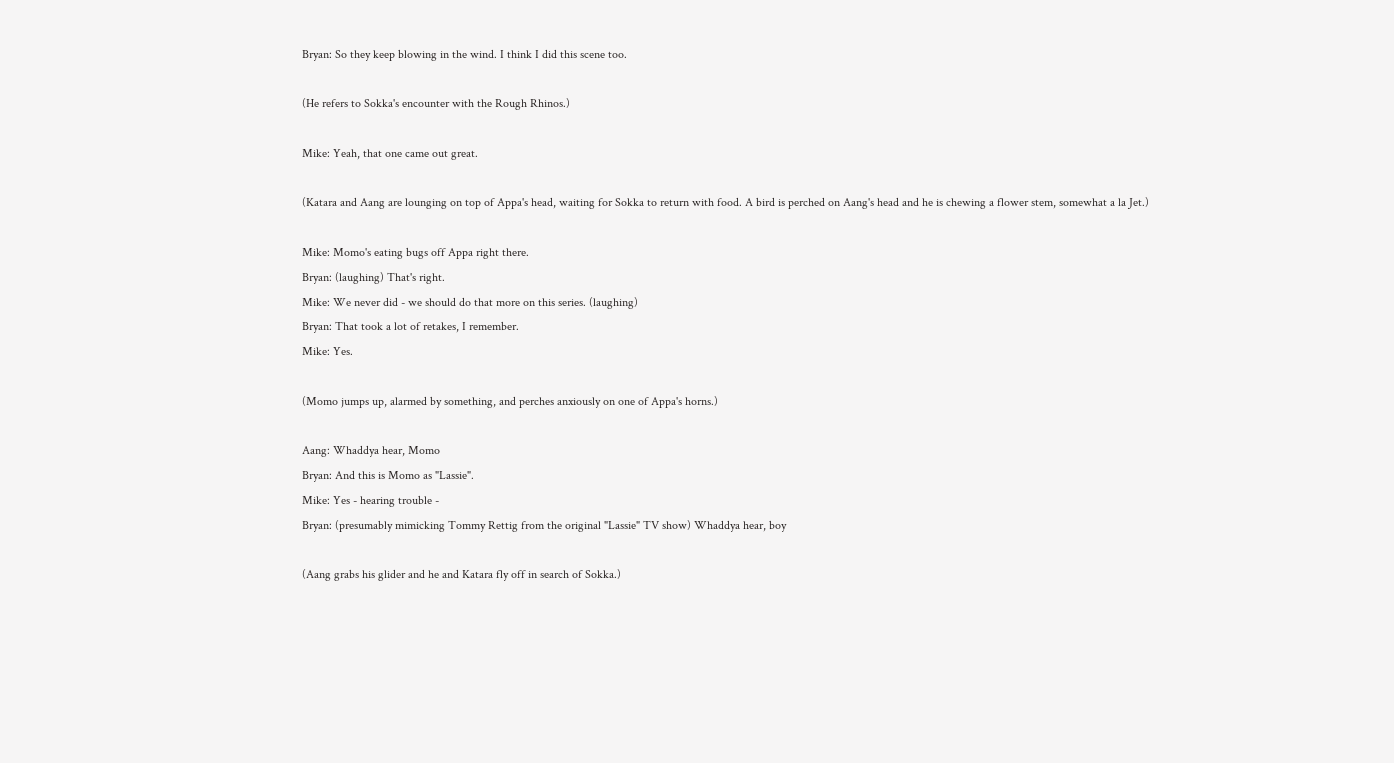Bryan: So they keep blowing in the wind. I think I did this scene too.

(He refers to Sokka's encounter with the Rough Rhinos.)

Mike: Yeah, that one came out great.

(Katara and Aang are lounging on top of Appa's head, waiting for Sokka to return with food. A bird is perched on Aang's head and he is chewing a flower stem, somewhat a la Jet.)

Mike: Momo's eating bugs off Appa right there.
Bryan: (laughing) That's right.
Mike: We never did - we should do that more on this series. (laughing)
Bryan: That took a lot of retakes, I remember.
Mike: Yes.

(Momo jumps up, alarmed by something, and perches anxiously on one of Appa's horns.)

Aang: Whaddya hear, Momo
Bryan: And this is Momo as "Lassie".
Mike: Yes - hearing trouble -
Bryan: (presumably mimicking Tommy Rettig from the original "Lassie" TV show) Whaddya hear, boy

(Aang grabs his glider and he and Katara fly off in search of Sokka.)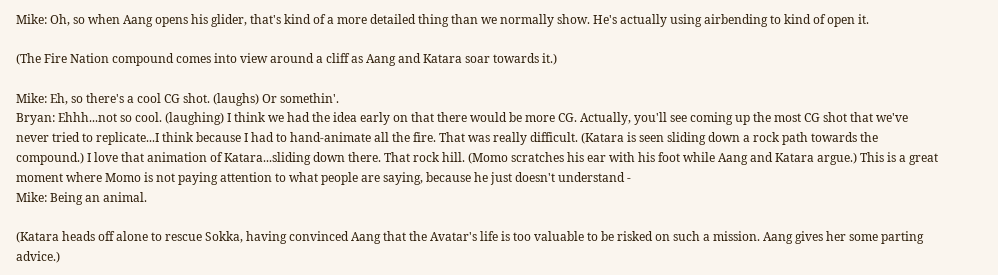Mike: Oh, so when Aang opens his glider, that's kind of a more detailed thing than we normally show. He's actually using airbending to kind of open it.

(The Fire Nation compound comes into view around a cliff as Aang and Katara soar towards it.)

Mike: Eh, so there's a cool CG shot. (laughs) Or somethin'.
Bryan: Ehhh...not so cool. (laughing) I think we had the idea early on that there would be more CG. Actually, you'll see coming up the most CG shot that we've never tried to replicate...I think because I had to hand-animate all the fire. That was really difficult. (Katara is seen sliding down a rock path towards the compound.) I love that animation of Katara...sliding down there. That rock hill. (Momo scratches his ear with his foot while Aang and Katara argue.) This is a great moment where Momo is not paying attention to what people are saying, because he just doesn't understand -
Mike: Being an animal.

(Katara heads off alone to rescue Sokka, having convinced Aang that the Avatar's life is too valuable to be risked on such a mission. Aang gives her some parting advice.)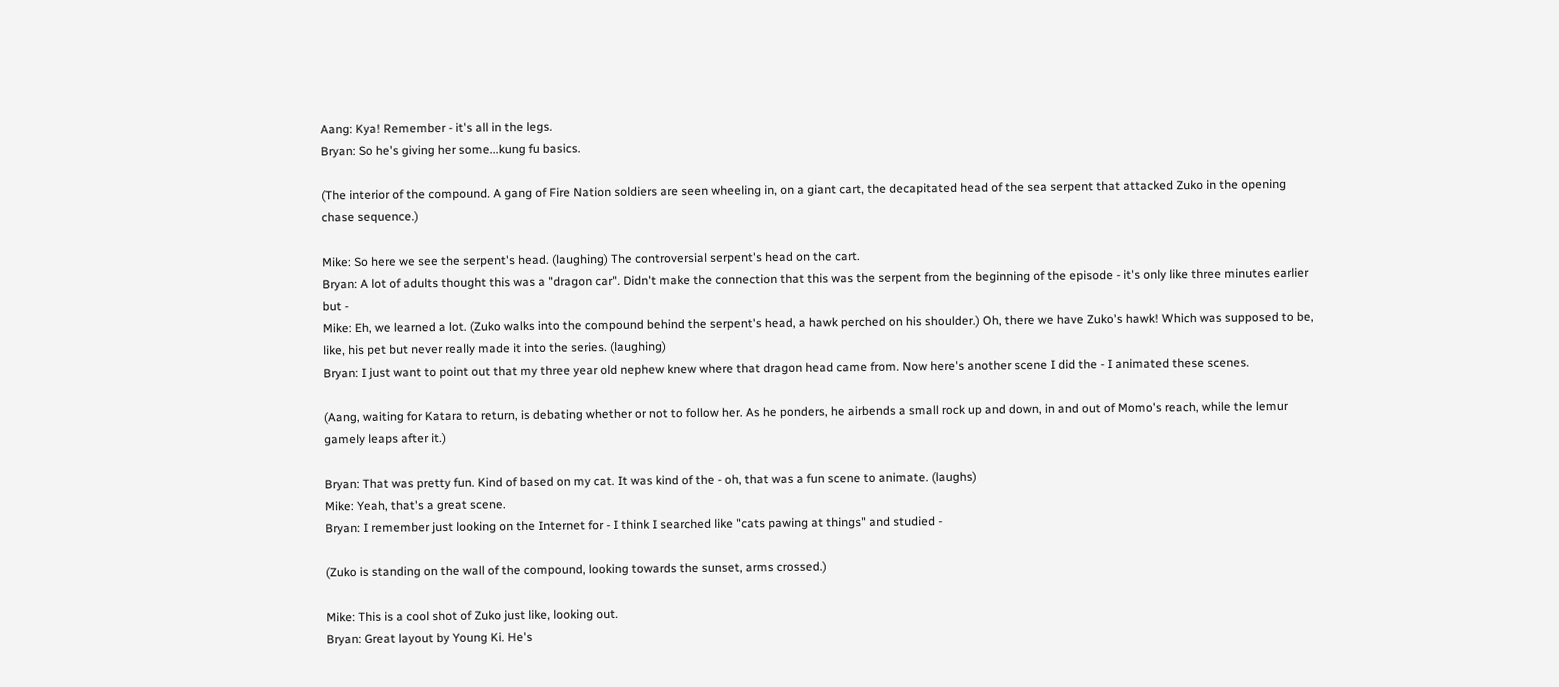Aang: Kya! Remember - it's all in the legs.
Bryan: So he's giving her some...kung fu basics.

(The interior of the compound. A gang of Fire Nation soldiers are seen wheeling in, on a giant cart, the decapitated head of the sea serpent that attacked Zuko in the opening chase sequence.)

Mike: So here we see the serpent's head. (laughing) The controversial serpent's head on the cart.
Bryan: A lot of adults thought this was a "dragon car". Didn't make the connection that this was the serpent from the beginning of the episode - it's only like three minutes earlier but -
Mike: Eh, we learned a lot. (Zuko walks into the compound behind the serpent's head, a hawk perched on his shoulder.) Oh, there we have Zuko's hawk! Which was supposed to be, like, his pet but never really made it into the series. (laughing)
Bryan: I just want to point out that my three year old nephew knew where that dragon head came from. Now here's another scene I did the - I animated these scenes.

(Aang, waiting for Katara to return, is debating whether or not to follow her. As he ponders, he airbends a small rock up and down, in and out of Momo's reach, while the lemur gamely leaps after it.)

Bryan: That was pretty fun. Kind of based on my cat. It was kind of the - oh, that was a fun scene to animate. (laughs)
Mike: Yeah, that's a great scene.
Bryan: I remember just looking on the Internet for - I think I searched like "cats pawing at things" and studied -

(Zuko is standing on the wall of the compound, looking towards the sunset, arms crossed.)

Mike: This is a cool shot of Zuko just like, looking out.
Bryan: Great layout by Young Ki. He's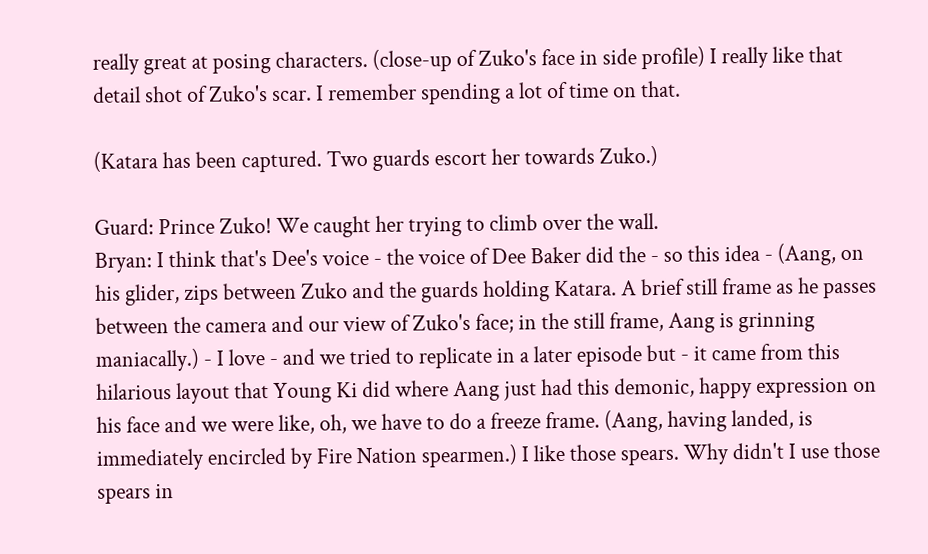really great at posing characters. (close-up of Zuko's face in side profile) I really like that detail shot of Zuko's scar. I remember spending a lot of time on that.

(Katara has been captured. Two guards escort her towards Zuko.)

Guard: Prince Zuko! We caught her trying to climb over the wall.
Bryan: I think that's Dee's voice - the voice of Dee Baker did the - so this idea - (Aang, on his glider, zips between Zuko and the guards holding Katara. A brief still frame as he passes between the camera and our view of Zuko's face; in the still frame, Aang is grinning maniacally.) - I love - and we tried to replicate in a later episode but - it came from this hilarious layout that Young Ki did where Aang just had this demonic, happy expression on his face and we were like, oh, we have to do a freeze frame. (Aang, having landed, is immediately encircled by Fire Nation spearmen.) I like those spears. Why didn't I use those spears in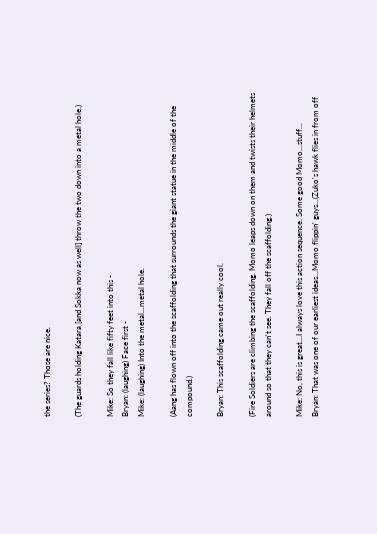the series? Those are nice.

(The guards holding Katara [and Sokka now as well] throw the two down into a metal hole.)

Mike: So they fall like fifty feet into this -
Bryan: (laughing) Face first -
Mike: (laughing) Into the metal...metal hole.

(Aang has flown off into the scaffolding that surrounds the giant statue in the middle of the compound.)

Bryan: This scaffolding came out really cool.

(Fire Soldiers are climbing the scaffolding. Momo leaps down on them and twists their helmets around so that they can't see. They fall off the scaffolding.)

Mike: No, this is great...I always love this action sequence. Some good Momo...stuff...
Bryan: That was one of our earliest ideas...Momo flippin' guys...(Zuko's hawk flies in from off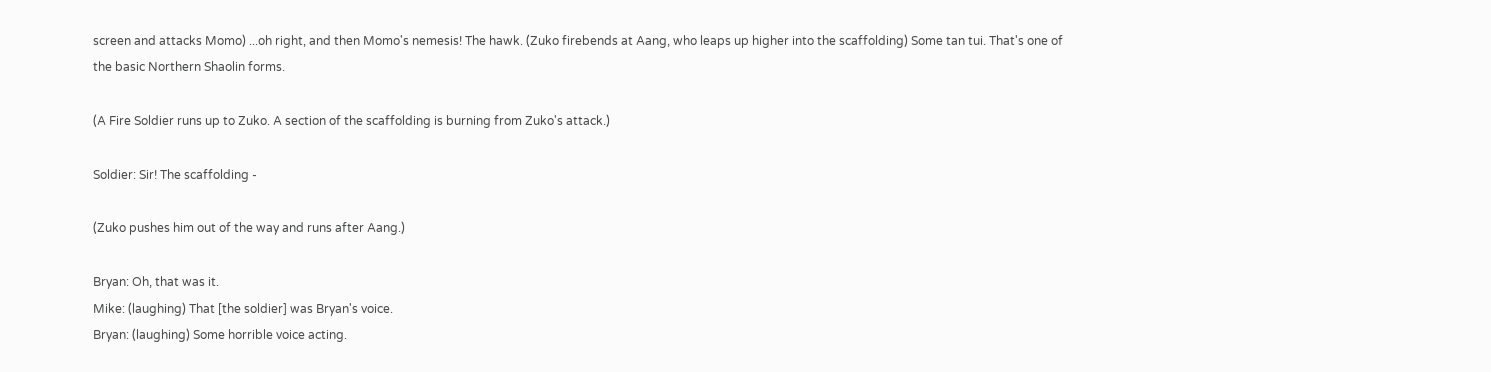screen and attacks Momo) ...oh right, and then Momo's nemesis! The hawk. (Zuko firebends at Aang, who leaps up higher into the scaffolding) Some tan tui. That's one of the basic Northern Shaolin forms.

(A Fire Soldier runs up to Zuko. A section of the scaffolding is burning from Zuko's attack.)

Soldier: Sir! The scaffolding -

(Zuko pushes him out of the way and runs after Aang.)

Bryan: Oh, that was it.
Mike: (laughing) That [the soldier] was Bryan's voice.
Bryan: (laughing) Some horrible voice acting.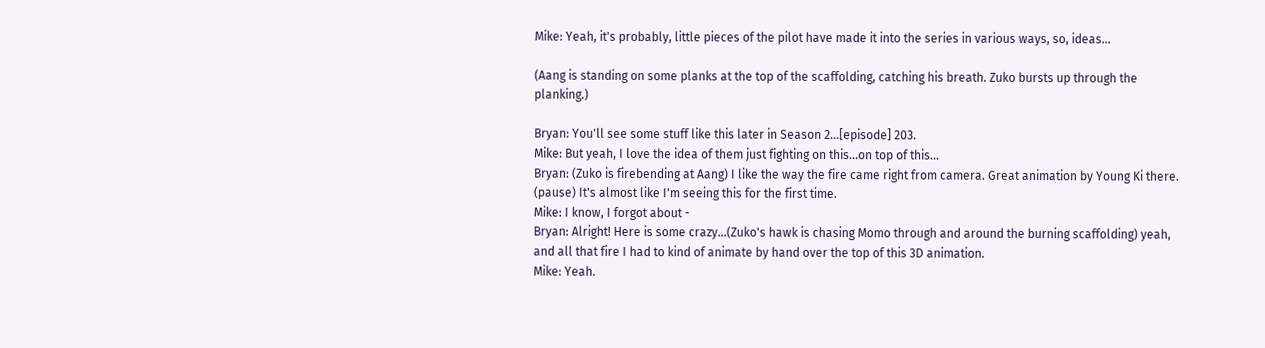Mike: Yeah, it's probably, little pieces of the pilot have made it into the series in various ways, so, ideas...

(Aang is standing on some planks at the top of the scaffolding, catching his breath. Zuko bursts up through the planking.)

Bryan: You'll see some stuff like this later in Season 2...[episode] 203.
Mike: But yeah, I love the idea of them just fighting on this...on top of this...
Bryan: (Zuko is firebending at Aang) I like the way the fire came right from camera. Great animation by Young Ki there. (pause) It's almost like I'm seeing this for the first time.
Mike: I know, I forgot about -
Bryan: Alright! Here is some crazy...(Zuko's hawk is chasing Momo through and around the burning scaffolding) yeah, and all that fire I had to kind of animate by hand over the top of this 3D animation.
Mike: Yeah.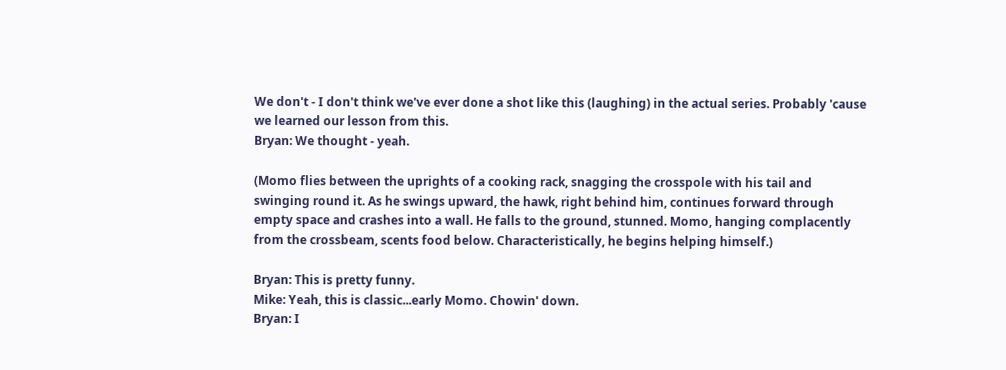We don't - I don't think we've ever done a shot like this (laughing) in the actual series. Probably 'cause we learned our lesson from this.
Bryan: We thought - yeah.

(Momo flies between the uprights of a cooking rack, snagging the crosspole with his tail and swinging round it. As he swings upward, the hawk, right behind him, continues forward through empty space and crashes into a wall. He falls to the ground, stunned. Momo, hanging complacently from the crossbeam, scents food below. Characteristically, he begins helping himself.)

Bryan: This is pretty funny.
Mike: Yeah, this is classic...early Momo. Chowin' down.
Bryan: I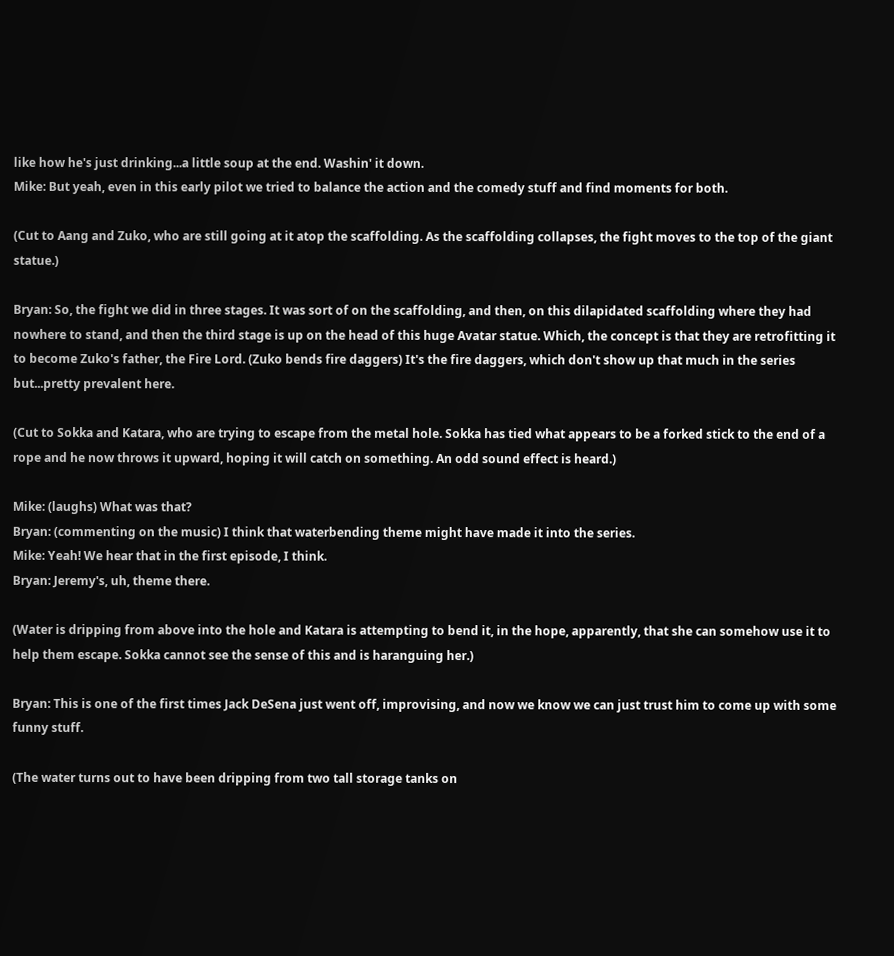like how he's just drinking...a little soup at the end. Washin' it down.
Mike: But yeah, even in this early pilot we tried to balance the action and the comedy stuff and find moments for both.

(Cut to Aang and Zuko, who are still going at it atop the scaffolding. As the scaffolding collapses, the fight moves to the top of the giant statue.)

Bryan: So, the fight we did in three stages. It was sort of on the scaffolding, and then, on this dilapidated scaffolding where they had nowhere to stand, and then the third stage is up on the head of this huge Avatar statue. Which, the concept is that they are retrofitting it to become Zuko's father, the Fire Lord. (Zuko bends fire daggers) It's the fire daggers, which don't show up that much in the series but...pretty prevalent here.

(Cut to Sokka and Katara, who are trying to escape from the metal hole. Sokka has tied what appears to be a forked stick to the end of a rope and he now throws it upward, hoping it will catch on something. An odd sound effect is heard.)

Mike: (laughs) What was that?
Bryan: (commenting on the music) I think that waterbending theme might have made it into the series.
Mike: Yeah! We hear that in the first episode, I think.
Bryan: Jeremy's, uh, theme there.

(Water is dripping from above into the hole and Katara is attempting to bend it, in the hope, apparently, that she can somehow use it to help them escape. Sokka cannot see the sense of this and is haranguing her.)

Bryan: This is one of the first times Jack DeSena just went off, improvising, and now we know we can just trust him to come up with some funny stuff.

(The water turns out to have been dripping from two tall storage tanks on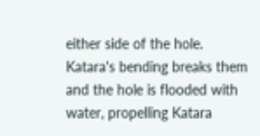either side of the hole. Katara's bending breaks them and the hole is flooded with water, propelling Katara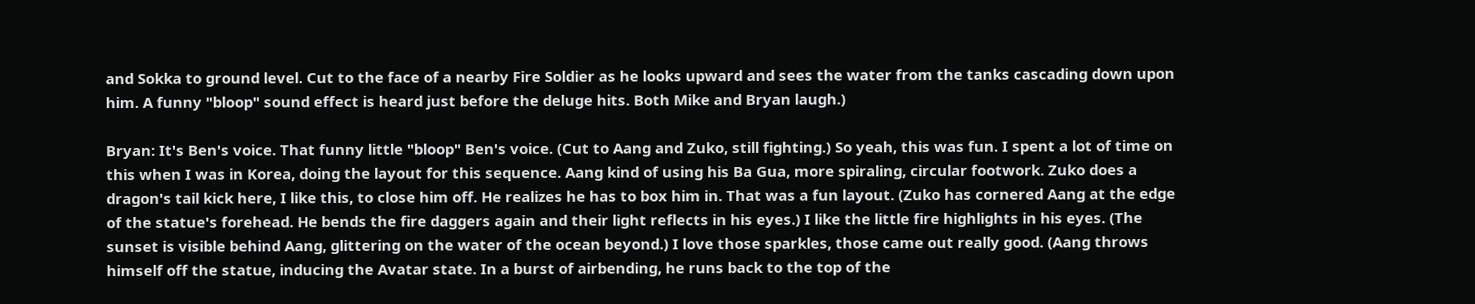and Sokka to ground level. Cut to the face of a nearby Fire Soldier as he looks upward and sees the water from the tanks cascading down upon him. A funny "bloop" sound effect is heard just before the deluge hits. Both Mike and Bryan laugh.)

Bryan: It's Ben's voice. That funny little "bloop" Ben's voice. (Cut to Aang and Zuko, still fighting.) So yeah, this was fun. I spent a lot of time on this when I was in Korea, doing the layout for this sequence. Aang kind of using his Ba Gua, more spiraling, circular footwork. Zuko does a dragon's tail kick here, I like this, to close him off. He realizes he has to box him in. That was a fun layout. (Zuko has cornered Aang at the edge of the statue's forehead. He bends the fire daggers again and their light reflects in his eyes.) I like the little fire highlights in his eyes. (The sunset is visible behind Aang, glittering on the water of the ocean beyond.) I love those sparkles, those came out really good. (Aang throws himself off the statue, inducing the Avatar state. In a burst of airbending, he runs back to the top of the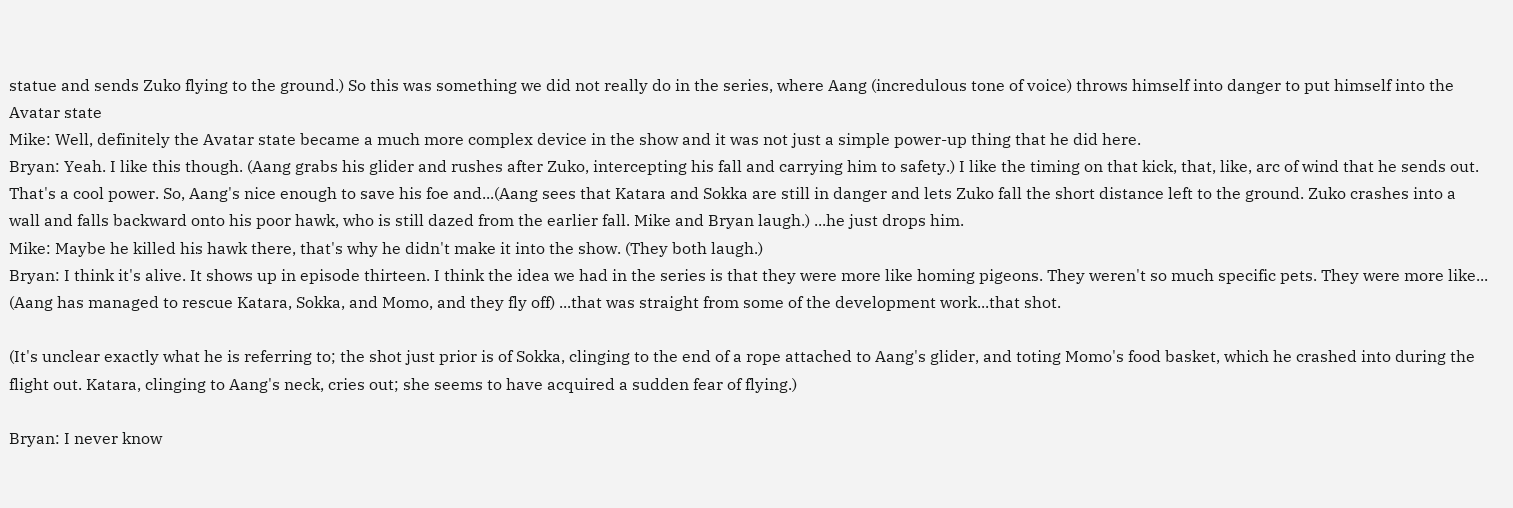statue and sends Zuko flying to the ground.) So this was something we did not really do in the series, where Aang (incredulous tone of voice) throws himself into danger to put himself into the Avatar state
Mike: Well, definitely the Avatar state became a much more complex device in the show and it was not just a simple power-up thing that he did here.
Bryan: Yeah. I like this though. (Aang grabs his glider and rushes after Zuko, intercepting his fall and carrying him to safety.) I like the timing on that kick, that, like, arc of wind that he sends out. That's a cool power. So, Aang's nice enough to save his foe and...(Aang sees that Katara and Sokka are still in danger and lets Zuko fall the short distance left to the ground. Zuko crashes into a wall and falls backward onto his poor hawk, who is still dazed from the earlier fall. Mike and Bryan laugh.) ...he just drops him.
Mike: Maybe he killed his hawk there, that's why he didn't make it into the show. (They both laugh.)
Bryan: I think it's alive. It shows up in episode thirteen. I think the idea we had in the series is that they were more like homing pigeons. They weren't so much specific pets. They were more like... (Aang has managed to rescue Katara, Sokka, and Momo, and they fly off) ...that was straight from some of the development work...that shot.

(It's unclear exactly what he is referring to; the shot just prior is of Sokka, clinging to the end of a rope attached to Aang's glider, and toting Momo's food basket, which he crashed into during the flight out. Katara, clinging to Aang's neck, cries out; she seems to have acquired a sudden fear of flying.)

Bryan: I never know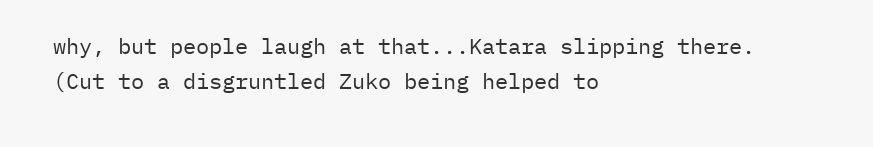why, but people laugh at that...Katara slipping there. (Cut to a disgruntled Zuko being helped to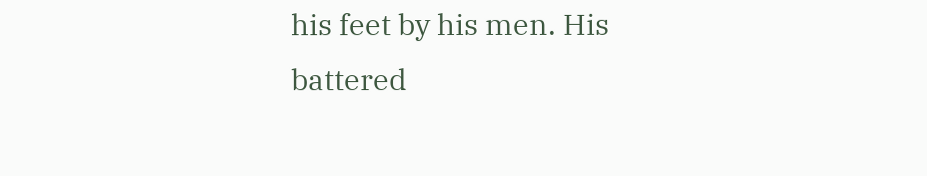his feet by his men. His battered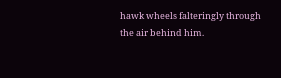hawk wheels falteringly through the air behind him.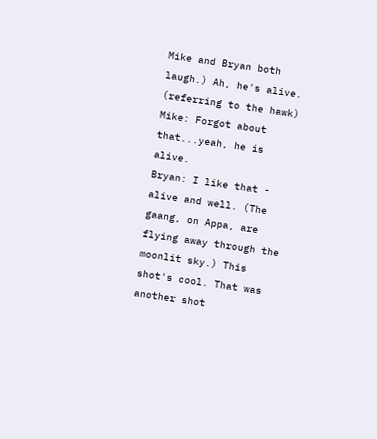Mike and Bryan both laugh.) Ah, he's alive. (referring to the hawk)
Mike: Forgot about that...yeah, he is alive.
Bryan: I like that - alive and well. (The gaang, on Appa, are flying away through the moonlit sky.) This shot's cool. That was another shot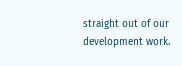straight out of our development work.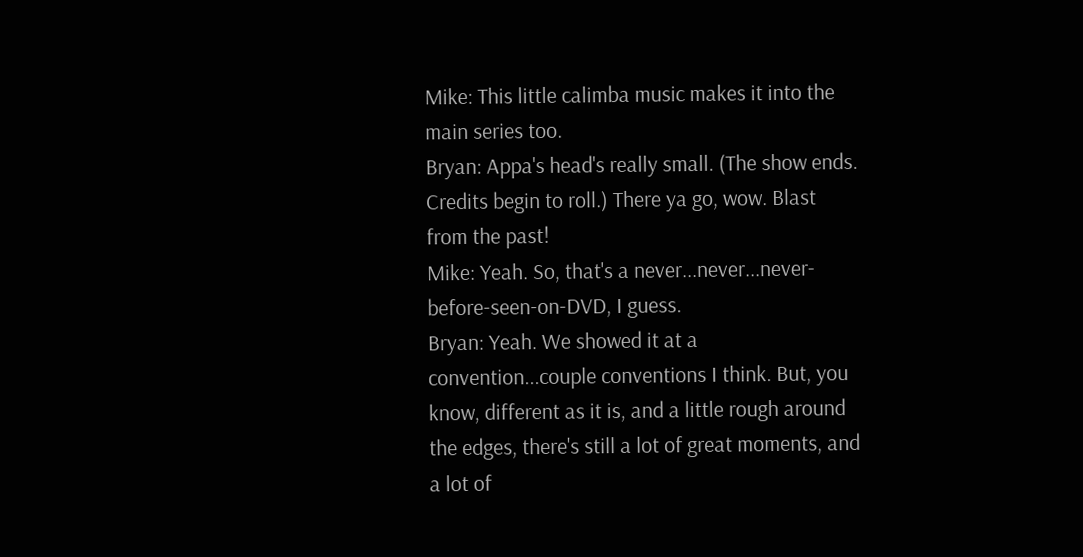Mike: This little calimba music makes it into the main series too.
Bryan: Appa's head's really small. (The show ends. Credits begin to roll.) There ya go, wow. Blast from the past!
Mike: Yeah. So, that's a never...never...never-before-seen-on-DVD, I guess.
Bryan: Yeah. We showed it at a convention...couple conventions I think. But, you know, different as it is, and a little rough around the edges, there's still a lot of great moments, and a lot of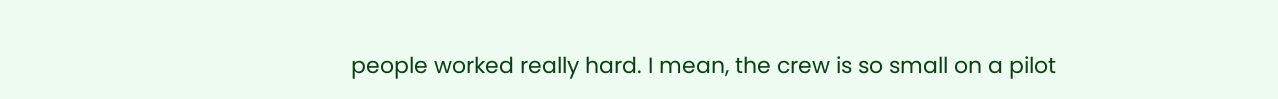people worked really hard. I mean, the crew is so small on a pilot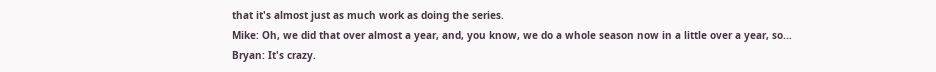that it's almost just as much work as doing the series.
Mike: Oh, we did that over almost a year, and, you know, we do a whole season now in a little over a year, so...
Bryan: It's crazy.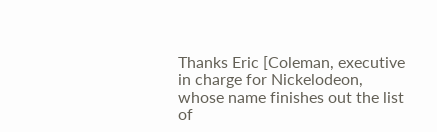Thanks Eric [Coleman, executive in charge for Nickelodeon, whose name finishes out the list of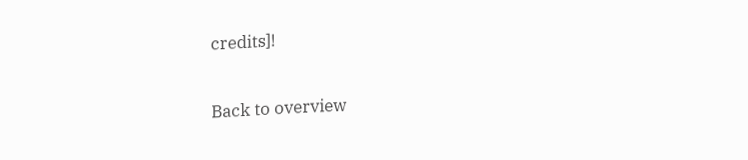credits]!

Back to overview